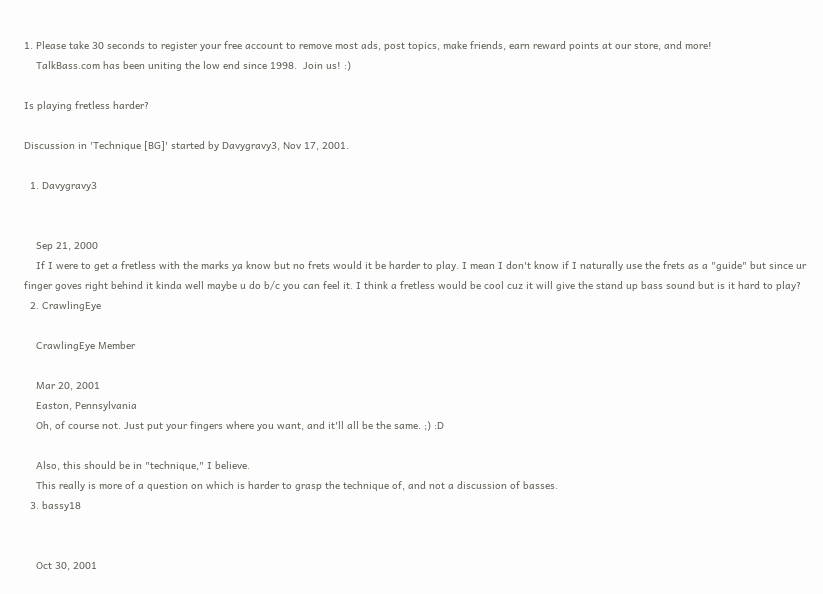1. Please take 30 seconds to register your free account to remove most ads, post topics, make friends, earn reward points at our store, and more!
    TalkBass.com has been uniting the low end since 1998.  Join us! :)

Is playing fretless harder?

Discussion in 'Technique [BG]' started by Davygravy3, Nov 17, 2001.

  1. Davygravy3


    Sep 21, 2000
    If I were to get a fretless with the marks ya know but no frets would it be harder to play. I mean I don't know if I naturally use the frets as a "guide" but since ur finger goves right behind it kinda well maybe u do b/c you can feel it. I think a fretless would be cool cuz it will give the stand up bass sound but is it hard to play?
  2. CrawlingEye

    CrawlingEye Member

    Mar 20, 2001
    Easton, Pennsylvania
    Oh, of course not. Just put your fingers where you want, and it'll all be the same. ;) :D

    Also, this should be in "technique," I believe.
    This really is more of a question on which is harder to grasp the technique of, and not a discussion of basses.
  3. bassy18


    Oct 30, 2001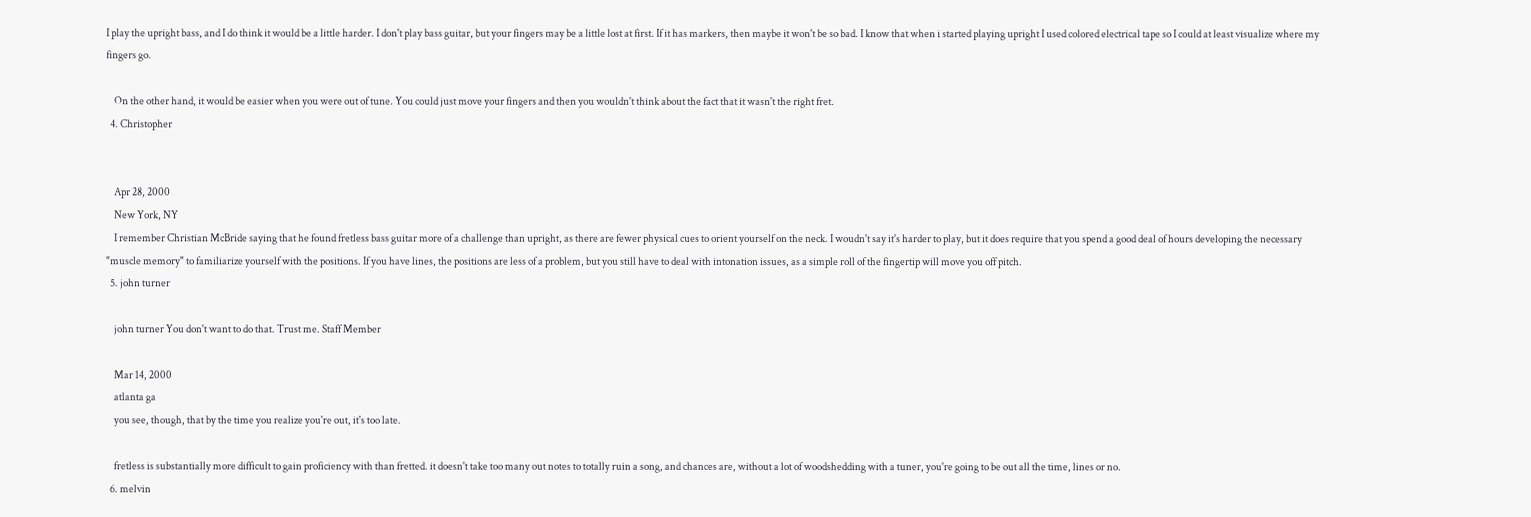I play the upright bass, and I do think it would be a little harder. I don't play bass guitar, but your fingers may be a little lost at first. If it has markers, then maybe it won't be so bad. I know that when i started playing upright I used colored electrical tape so I could at least visualize where my fingers go.

    On the other hand, it would be easier when you were out of tune. You could just move your fingers and then you wouldn't think about the fact that it wasn't the right fret.
  4. Christopher


    Apr 28, 2000
    New York, NY
    I remember Christian McBride saying that he found fretless bass guitar more of a challenge than upright, as there are fewer physical cues to orient yourself on the neck. I woudn't say it's harder to play, but it does require that you spend a good deal of hours developing the necessary "muscle memory" to familiarize yourself with the positions. If you have lines, the positions are less of a problem, but you still have to deal with intonation issues, as a simple roll of the fingertip will move you off pitch.
  5. john turner

    john turner You don't want to do that. Trust me. Staff Member

    Mar 14, 2000
    atlanta ga
    you see, though, that by the time you realize you're out, it's too late.

    fretless is substantially more difficult to gain proficiency with than fretted. it doesn't take too many out notes to totally ruin a song, and chances are, without a lot of woodshedding with a tuner, you're going to be out all the time, lines or no.
  6. melvin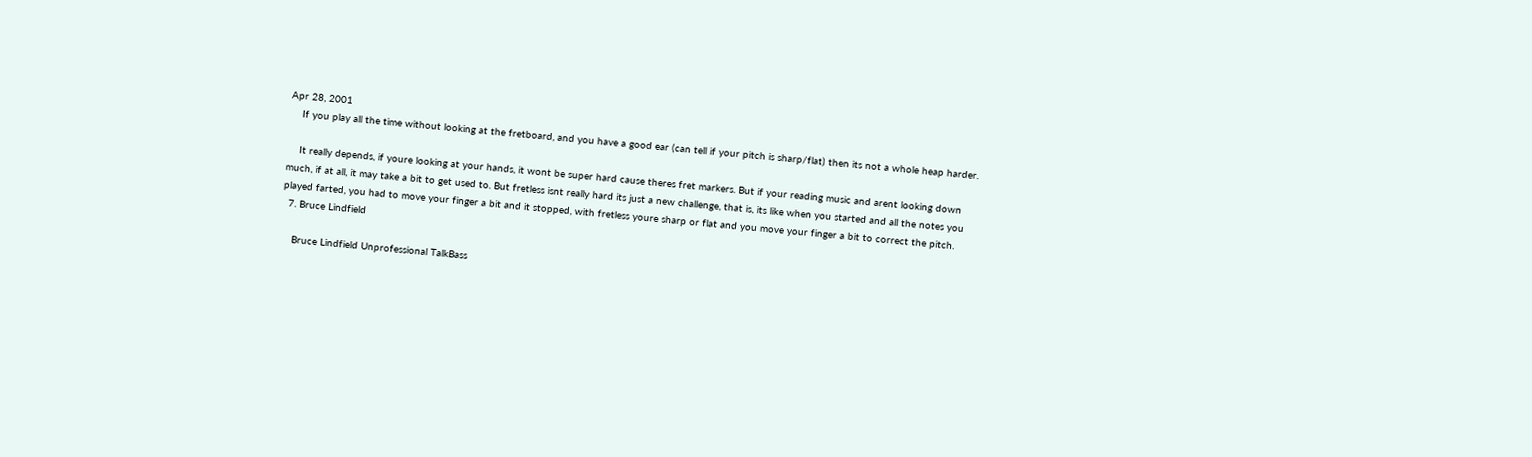Apr 28, 2001
    If you play all the time without looking at the fretboard, and you have a good ear (can tell if your pitch is sharp/flat) then its not a whole heap harder.

    It really depends, if youre looking at your hands, it wont be super hard cause theres fret markers. But if your reading music and arent looking down much, if at all, it may take a bit to get used to. But fretless isnt really hard its just a new challenge, that is, its like when you started and all the notes you played farted, you had to move your finger a bit and it stopped, with fretless youre sharp or flat and you move your finger a bit to correct the pitch.
  7. Bruce Lindfield

    Bruce Lindfield Unprofessional TalkBass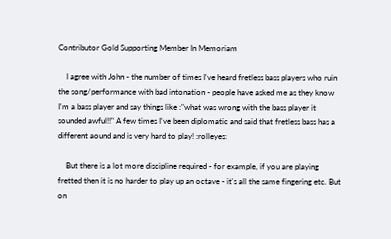Contributor Gold Supporting Member In Memoriam

    I agree with John - the number of times I've heard fretless bass players who ruin the song/performance with bad intonation - people have asked me as they know I'm a bass player and say things like :"what was wrong with the bass player it sounded awful!!" A few times I've been diplomatic and said that fretless bass has a different aound and is very hard to play! :rolleyes:

    But there is a lot more discipline required - for example, if you are playing fretted then it is no harder to play up an octave - it's all the same fingering etc. But on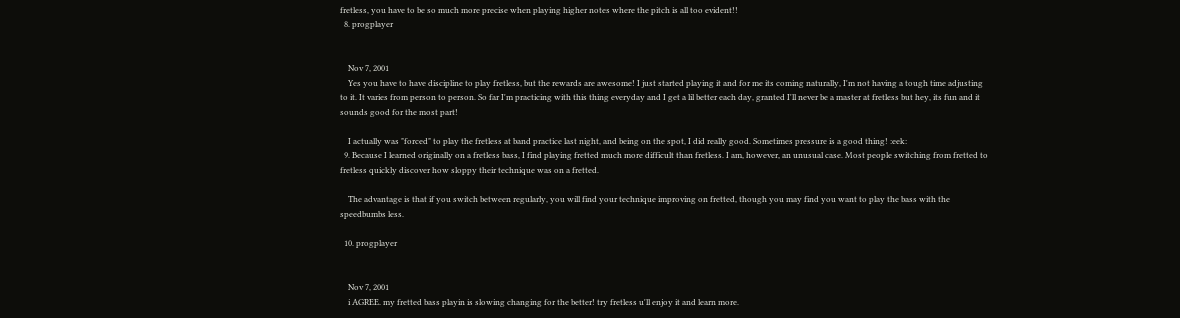fretless, you have to be so much more precise when playing higher notes where the pitch is all too evident!!
  8. progplayer


    Nov 7, 2001
    Yes you have to have discipline to play fretless, but the rewards are awesome! I just started playing it and for me its coming naturally, I'm not having a tough time adjusting to it. It varies from person to person. So far I'm practicing with this thing everyday and I get a lil better each day, granted I'll never be a master at fretless but hey, its fun and it sounds good for the most part!

    I actually was "forced" to play the fretless at band practice last night, and being on the spot, I did really good. Sometimes pressure is a good thing! :eek:
  9. Because I learned originally on a fretless bass, I find playing fretted much more difficult than fretless. I am, however, an unusual case. Most people switching from fretted to fretless quickly discover how sloppy their technique was on a fretted.

    The advantage is that if you switch between regularly, you will find your technique improving on fretted, though you may find you want to play the bass with the speedbumbs less.

  10. progplayer


    Nov 7, 2001
    i AGREE. my fretted bass playin is slowing changing for the better! try fretless u'll enjoy it and learn more.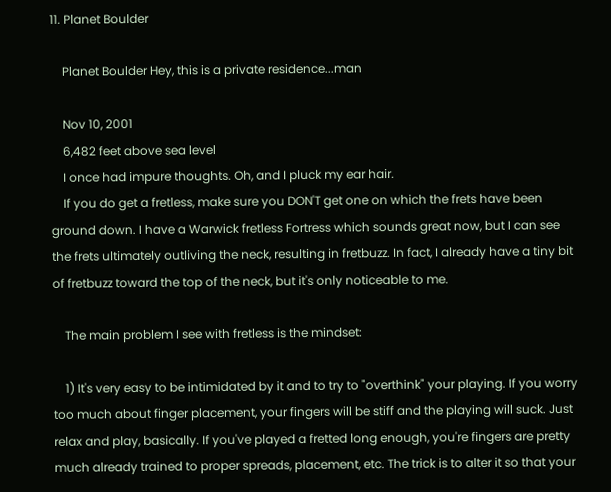11. Planet Boulder

    Planet Boulder Hey, this is a private residence...man

    Nov 10, 2001
    6,482 feet above sea level
    I once had impure thoughts. Oh, and I pluck my ear hair.
    If you do get a fretless, make sure you DON'T get one on which the frets have been ground down. I have a Warwick fretless Fortress which sounds great now, but I can see the frets ultimately outliving the neck, resulting in fretbuzz. In fact, I already have a tiny bit of fretbuzz toward the top of the neck, but it's only noticeable to me.

    The main problem I see with fretless is the mindset:

    1) It's very easy to be intimidated by it and to try to "overthink" your playing. If you worry too much about finger placement, your fingers will be stiff and the playing will suck. Just relax and play, basically. If you've played a fretted long enough, you're fingers are pretty much already trained to proper spreads, placement, etc. The trick is to alter it so that your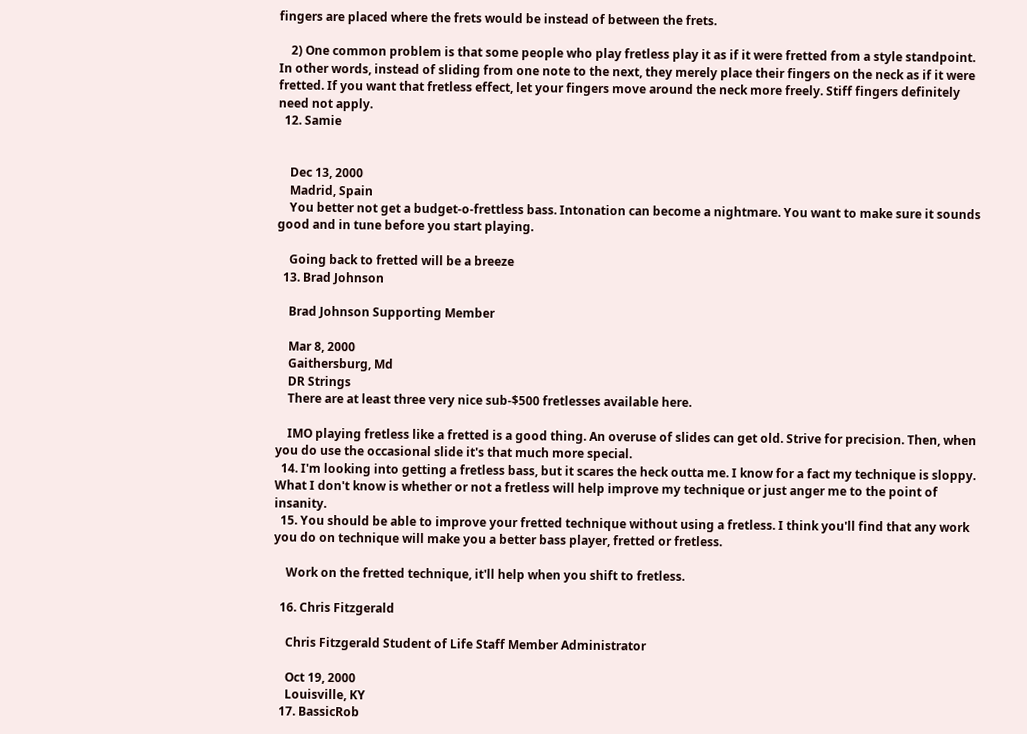fingers are placed where the frets would be instead of between the frets.

    2) One common problem is that some people who play fretless play it as if it were fretted from a style standpoint. In other words, instead of sliding from one note to the next, they merely place their fingers on the neck as if it were fretted. If you want that fretless effect, let your fingers move around the neck more freely. Stiff fingers definitely need not apply.
  12. Samie


    Dec 13, 2000
    Madrid, Spain
    You better not get a budget-o-frettless bass. Intonation can become a nightmare. You want to make sure it sounds good and in tune before you start playing.

    Going back to fretted will be a breeze
  13. Brad Johnson

    Brad Johnson Supporting Member

    Mar 8, 2000
    Gaithersburg, Md
    DR Strings
    There are at least three very nice sub-$500 fretlesses available here.

    IMO playing fretless like a fretted is a good thing. An overuse of slides can get old. Strive for precision. Then, when you do use the occasional slide it's that much more special.
  14. I'm looking into getting a fretless bass, but it scares the heck outta me. I know for a fact my technique is sloppy. What I don't know is whether or not a fretless will help improve my technique or just anger me to the point of insanity.
  15. You should be able to improve your fretted technique without using a fretless. I think you'll find that any work you do on technique will make you a better bass player, fretted or fretless.

    Work on the fretted technique, it'll help when you shift to fretless.

  16. Chris Fitzgerald

    Chris Fitzgerald Student of Life Staff Member Administrator

    Oct 19, 2000
    Louisville, KY
  17. BassicRob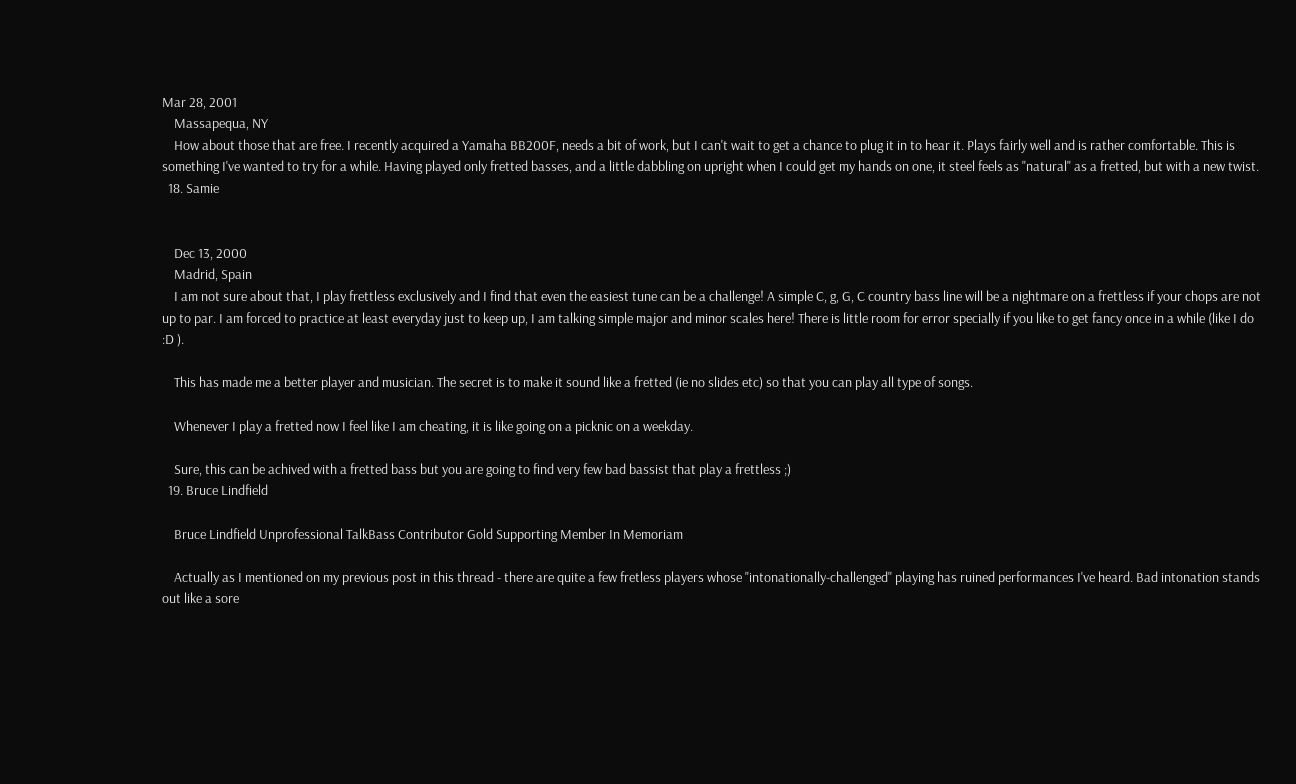Mar 28, 2001
    Massapequa, NY
    How about those that are free. I recently acquired a Yamaha BB200F, needs a bit of work, but I can't wait to get a chance to plug it in to hear it. Plays fairly well and is rather comfortable. This is something I've wanted to try for a while. Having played only fretted basses, and a little dabbling on upright when I could get my hands on one, it steel feels as "natural" as a fretted, but with a new twist.
  18. Samie


    Dec 13, 2000
    Madrid, Spain
    I am not sure about that, I play frettless exclusively and I find that even the easiest tune can be a challenge! A simple C, g, G, C country bass line will be a nightmare on a frettless if your chops are not up to par. I am forced to practice at least everyday just to keep up, I am talking simple major and minor scales here! There is little room for error specially if you like to get fancy once in a while (like I do :D ).

    This has made me a better player and musician. The secret is to make it sound like a fretted (ie no slides etc) so that you can play all type of songs.

    Whenever I play a fretted now I feel like I am cheating, it is like going on a picknic on a weekday.

    Sure, this can be achived with a fretted bass but you are going to find very few bad bassist that play a frettless ;)
  19. Bruce Lindfield

    Bruce Lindfield Unprofessional TalkBass Contributor Gold Supporting Member In Memoriam

    Actually as I mentioned on my previous post in this thread - there are quite a few fretless players whose "intonationally-challenged" playing has ruined performances I've heard. Bad intonation stands out like a sore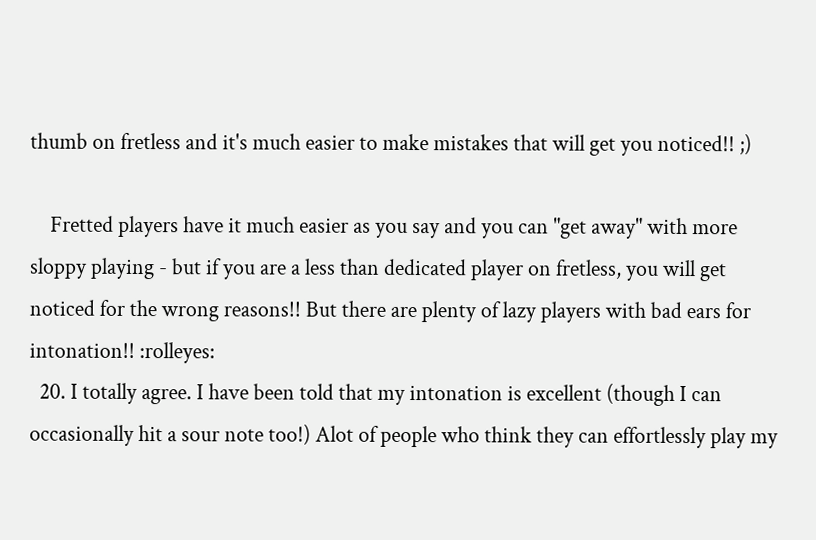thumb on fretless and it's much easier to make mistakes that will get you noticed!! ;)

    Fretted players have it much easier as you say and you can "get away" with more sloppy playing - but if you are a less than dedicated player on fretless, you will get noticed for the wrong reasons!! But there are plenty of lazy players with bad ears for intonation!! :rolleyes:
  20. I totally agree. I have been told that my intonation is excellent (though I can occasionally hit a sour note too!) Alot of people who think they can effortlessly play my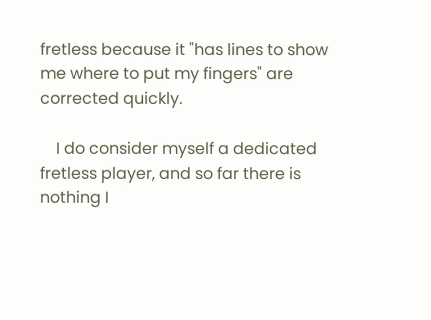fretless because it "has lines to show me where to put my fingers" are corrected quickly.

    I do consider myself a dedicated fretless player, and so far there is nothing I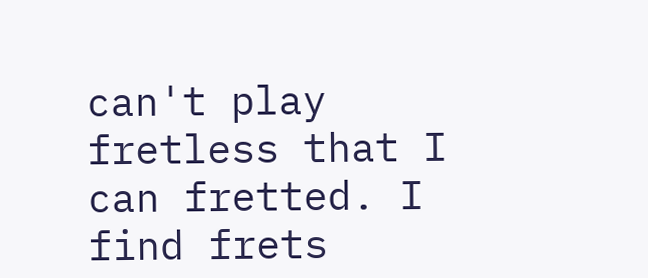can't play fretless that I can fretted. I find frets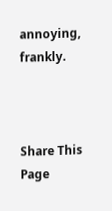annoying, frankly.



Share This Page